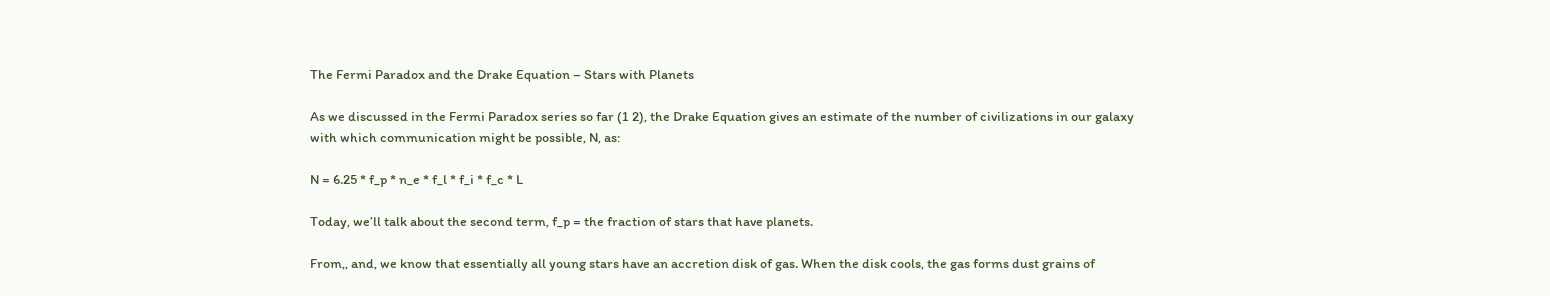The Fermi Paradox and the Drake Equation – Stars with Planets

As we discussed in the Fermi Paradox series so far (1 2), the Drake Equation gives an estimate of the number of civilizations in our galaxy with which communication might be possible, N, as:

N = 6.25 * f_p * n_e * f_l * f_i * f_c * L

Today, we’ll talk about the second term, f_p = the fraction of stars that have planets.

From,, and, we know that essentially all young stars have an accretion disk of gas. When the disk cools, the gas forms dust grains of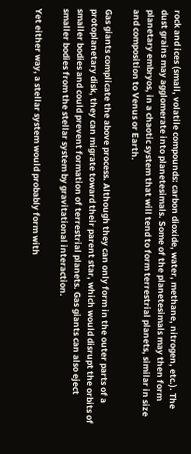rock and ices (small, volatile compounds: carbon dioxide, water, methane, nitrogen, etc.). The dust grains may agglomerate into planetesimals. Some of the planetesimals may then form planetary embryos, in a chaotic system that will tend to form terrestrial planets, similar in size and composition to Venus or Earth.

Gas giants complicate the above process. Although they can only form in the outer parts of a protoplanetary disk, they can migrate toward their parent star, which would disrupt the orbits of smaller bodies and could prevent formation of terrestrial planets. Gas giants can also eject smaller bodies from the stellar system by gravitational interaction.

Yet either way, a stellar system would probably form with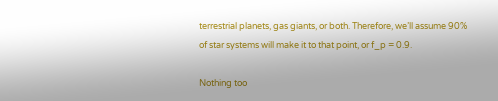terrestrial planets, gas giants, or both. Therefore, we’ll assume 90% of star systems will make it to that point, or f_p = 0.9.

Nothing too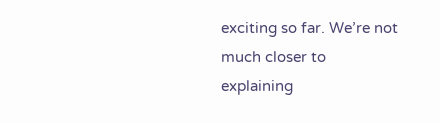exciting so far. We’re not much closer to explaining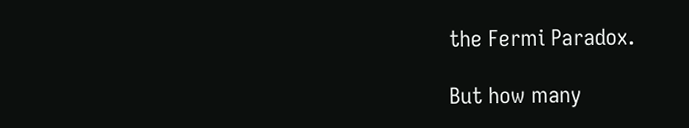the Fermi Paradox.

But how many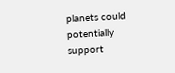planets could potentially support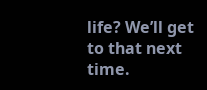life? We’ll get to that next time.